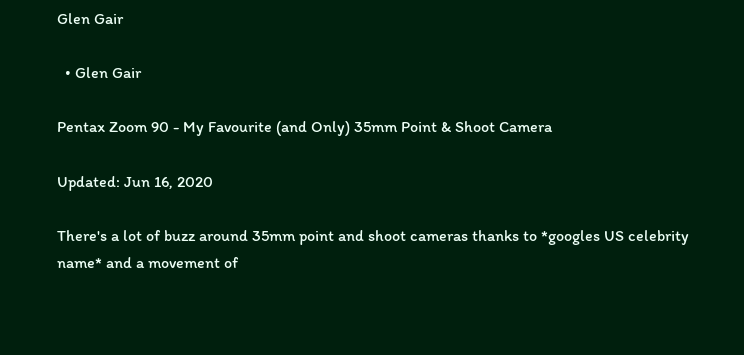Glen Gair

  • Glen Gair

Pentax Zoom 90 - My Favourite (and Only) 35mm Point & Shoot Camera

Updated: Jun 16, 2020

There's a lot of buzz around 35mm point and shoot cameras thanks to *googles US celebrity name* and a movement of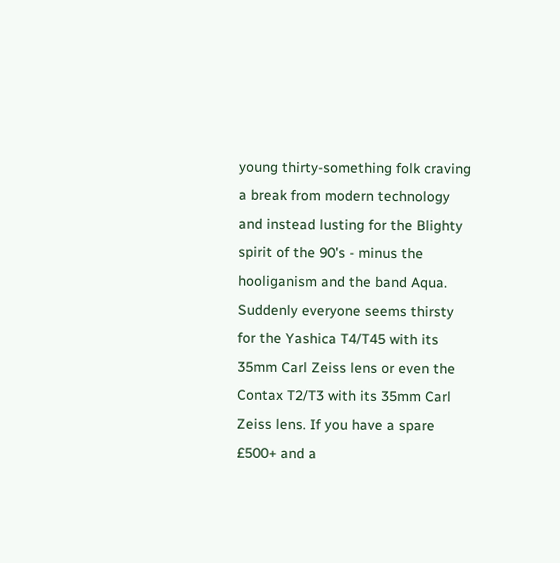young thirty-something folk craving a break from modern technology and instead lusting for the Blighty spirit of the 90's - minus the hooliganism and the band Aqua. Suddenly everyone seems thirsty for the Yashica T4/T45 with its 35mm Carl Zeiss lens or even the Contax T2/T3 with its 35mm Carl Zeiss lens. If you have a spare £500+ and a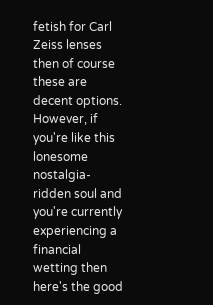fetish for Carl Zeiss lenses then of course these are decent options. However, if you're like this lonesome nostalgia-ridden soul and you're currently experiencing a financial wetting then here's the good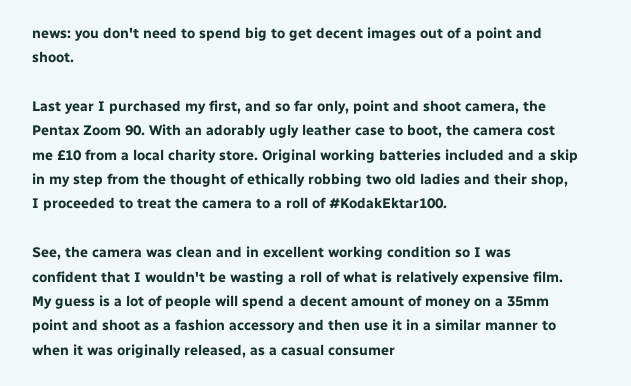news: you don't need to spend big to get decent images out of a point and shoot.

Last year I purchased my first, and so far only, point and shoot camera, the Pentax Zoom 90. With an adorably ugly leather case to boot, the camera cost me £10 from a local charity store. Original working batteries included and a skip in my step from the thought of ethically robbing two old ladies and their shop, I proceeded to treat the camera to a roll of #KodakEktar100.

See, the camera was clean and in excellent working condition so I was confident that I wouldn't be wasting a roll of what is relatively expensive film. My guess is a lot of people will spend a decent amount of money on a 35mm point and shoot as a fashion accessory and then use it in a similar manner to when it was originally released, as a casual consumer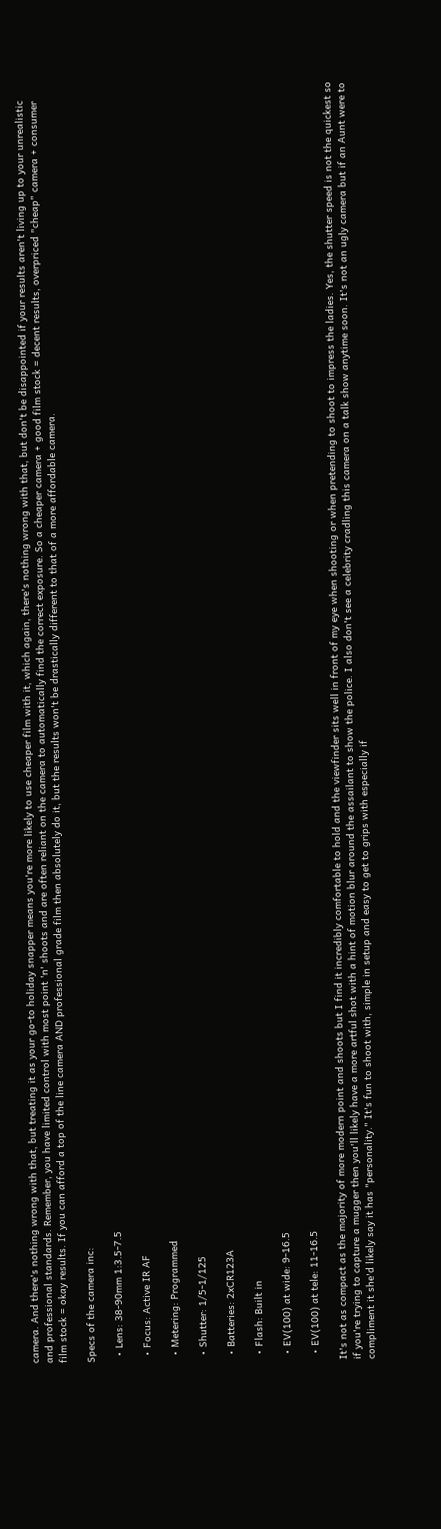camera. And there's nothing wrong with that, but treating it as your go-to holiday snapper means you're more likely to use cheaper film with it, which again, there's nothing wrong with that, but don't be disappointed if your results aren't living up to your unrealistic and professional standards. Remember, you have limited control with most point 'n' shoots and are often reliant on the camera to automatically find the correct exposure. So a cheaper camera + good film stock = decent results, overpriced "cheap" camera + consumer film stock = okay results. If you can afford a top of the line camera AND professional grade film then absolutely do it, but the results won't be drastically different to that of a more affordable camera.

Specs of the camera inc:

  • Lens: 38-90mm 1:3.5-7.5

  • Focus: Active IR AF

  • Metering: Programmed

  • Shutter: 1/5-1/125

  • Batteries: 2xCR123A

  • Flash: Built in

  • EV(100) at wide: 9-16.5

  • EV(100) at tele: 11-16.5

It's not as compact as the majority of more modern point and shoots but I find it incredibly comfortable to hold and the viewfinder sits well in front of my eye when shooting or when pretending to shoot to impress the ladies. Yes, the shutter speed is not the quickest so if you're trying to capture a mugger then you'll likely have a more artful shot with a hint of motion blur around the assailant to show the police. I also don't see a celebrity cradling this camera on a talk show anytime soon. It's not an ugly camera but if an Aunt were to compliment it she'd likely say it has "personality." It's fun to shoot with, simple in setup and easy to get to grips with especially if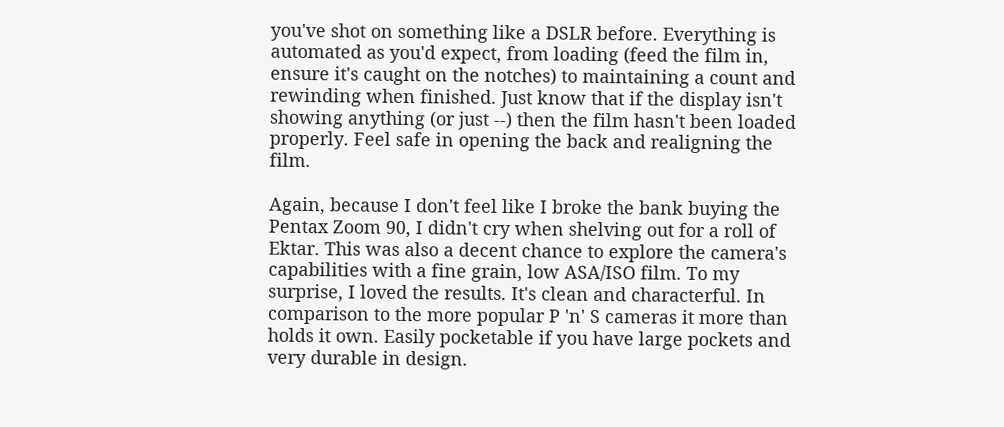you've shot on something like a DSLR before. Everything is automated as you'd expect, from loading (feed the film in, ensure it's caught on the notches) to maintaining a count and rewinding when finished. Just know that if the display isn't showing anything (or just --) then the film hasn't been loaded properly. Feel safe in opening the back and realigning the film.

Again, because I don't feel like I broke the bank buying the Pentax Zoom 90, I didn't cry when shelving out for a roll of Ektar. This was also a decent chance to explore the camera's capabilities with a fine grain, low ASA/ISO film. To my surprise, I loved the results. It's clean and characterful. In comparison to the more popular P 'n' S cameras it more than holds it own. Easily pocketable if you have large pockets and very durable in design.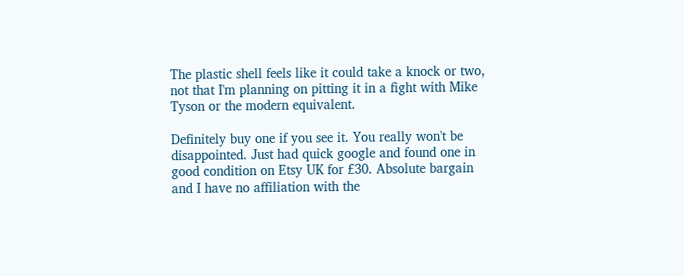The plastic shell feels like it could take a knock or two, not that I'm planning on pitting it in a fight with Mike Tyson or the modern equivalent.

Definitely buy one if you see it. You really won't be disappointed. Just had quick google and found one in good condition on Etsy UK for £30. Absolute bargain and I have no affiliation with the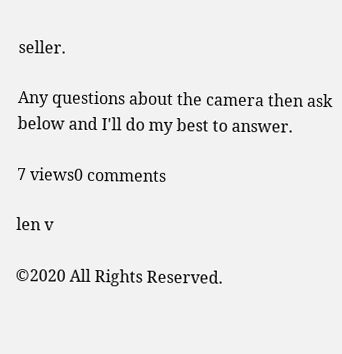seller.

Any questions about the camera then ask below and I'll do my best to answer.

7 views0 comments

len v

©2020 All Rights Reserved.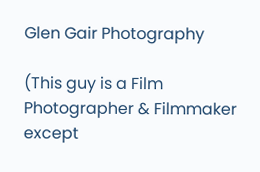Glen Gair Photography

(This guy is a Film Photographer & Filmmaker except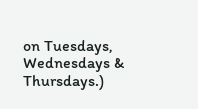on Tuesdays, Wednesdays & Thursdays.)